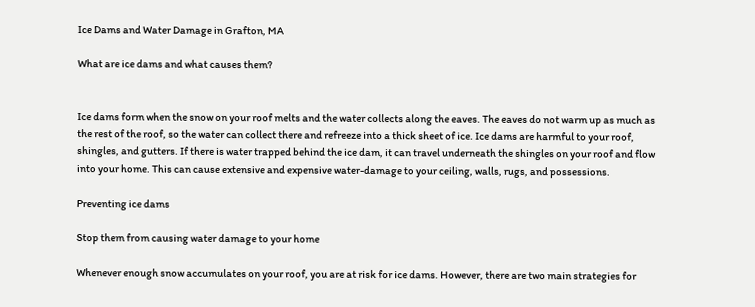Ice Dams and Water Damage in Grafton, MA

What are ice dams and what causes them?


Ice dams form when the snow on your roof melts and the water collects along the eaves. The eaves do not warm up as much as the rest of the roof, so the water can collect there and refreeze into a thick sheet of ice. Ice dams are harmful to your roof, shingles, and gutters. If there is water trapped behind the ice dam, it can travel underneath the shingles on your roof and flow into your home. This can cause extensive and expensive water-damage to your ceiling, walls, rugs, and possessions.

Preventing ice dams

Stop them from causing water damage to your home

Whenever enough snow accumulates on your roof, you are at risk for ice dams. However, there are two main strategies for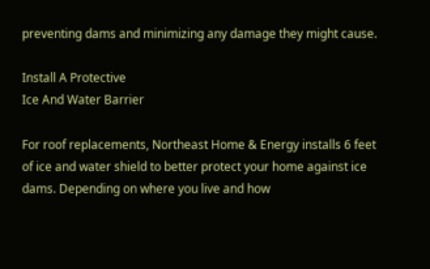preventing dams and minimizing any damage they might cause.

Install A Protective
Ice And Water Barrier

For roof replacements, Northeast Home & Energy installs 6 feet of ice and water shield to better protect your home against ice dams. Depending on where you live and how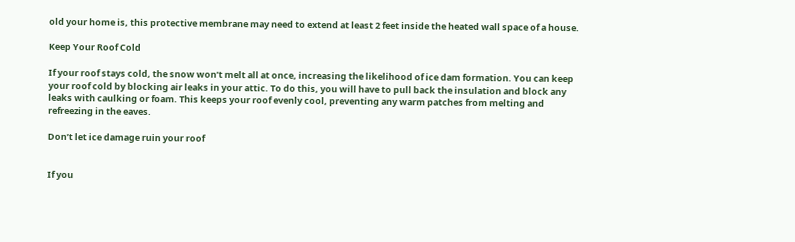old your home is, this protective membrane may need to extend at least 2 feet inside the heated wall space of a house.

Keep Your Roof Cold

If your roof stays cold, the snow won’t melt all at once, increasing the likelihood of ice dam formation. You can keep your roof cold by blocking air leaks in your attic. To do this, you will have to pull back the insulation and block any leaks with caulking or foam. This keeps your roof evenly cool, preventing any warm patches from melting and refreezing in the eaves.

Don’t let ice damage ruin your roof


If you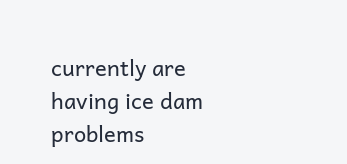currently are having ice dam problems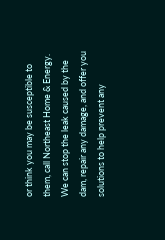or think you may be susceptible to them, call Northeast Home & Energy. We can stop the leak caused by the dam, repair any damage, and offer you solutions to help prevent any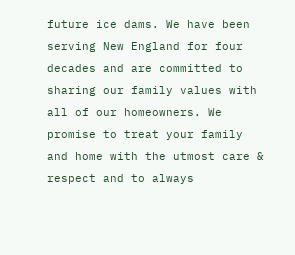future ice dams. We have been serving New England for four decades and are committed to sharing our family values with all of our homeowners. We promise to treat your family and home with the utmost care & respect and to always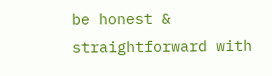be honest & straightforward with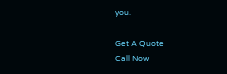you.

Get A Quote
Call Now